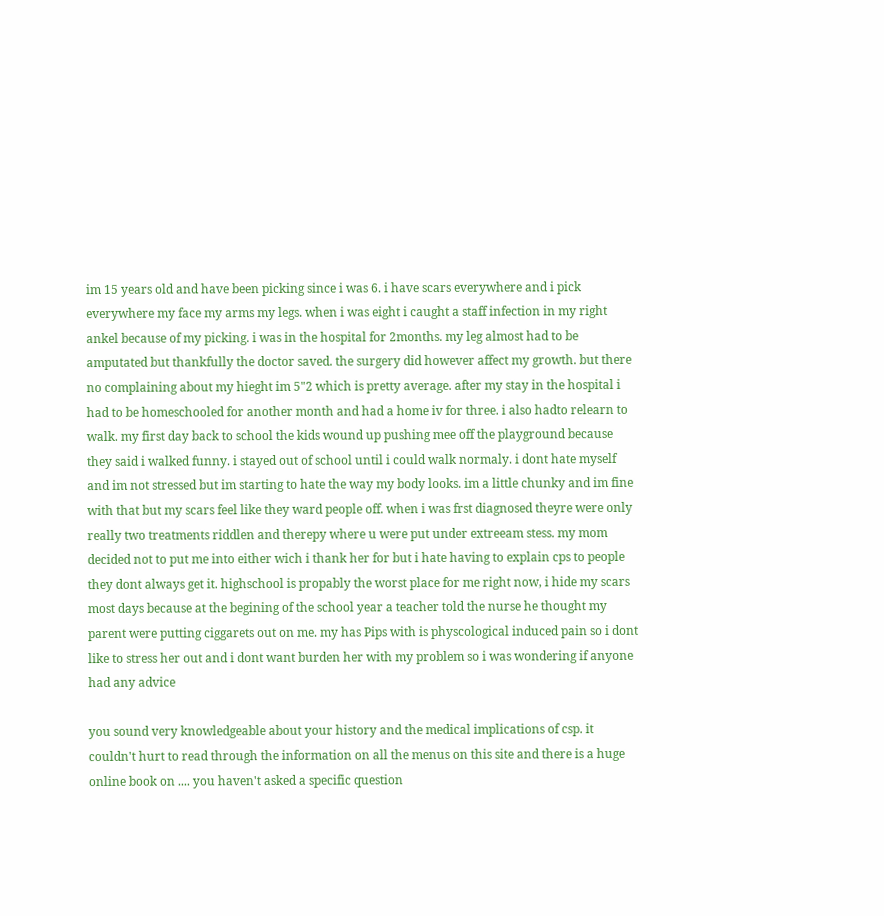im 15 years old and have been picking since i was 6. i have scars everywhere and i pick everywhere my face my arms my legs. when i was eight i caught a staff infection in my right ankel because of my picking. i was in the hospital for 2months. my leg almost had to be amputated but thankfully the doctor saved. the surgery did however affect my growth. but there no complaining about my hieght im 5"2 which is pretty average. after my stay in the hospital i had to be homeschooled for another month and had a home iv for three. i also hadto relearn to walk. my first day back to school the kids wound up pushing mee off the playground because they said i walked funny. i stayed out of school until i could walk normaly. i dont hate myself and im not stressed but im starting to hate the way my body looks. im a little chunky and im fine with that but my scars feel like they ward people off. when i was frst diagnosed theyre were only really two treatments riddlen and therepy where u were put under extreeam stess. my mom decided not to put me into either wich i thank her for but i hate having to explain cps to people they dont always get it. highschool is propably the worst place for me right now, i hide my scars most days because at the begining of the school year a teacher told the nurse he thought my parent were putting ciggarets out on me. my has Pips with is physcological induced pain so i dont like to stress her out and i dont want burden her with my problem so i was wondering if anyone had any advice

you sound very knowledgeable about your history and the medical implications of csp. it couldn't hurt to read through the information on all the menus on this site and there is a huge online book on .... you haven't asked a specific question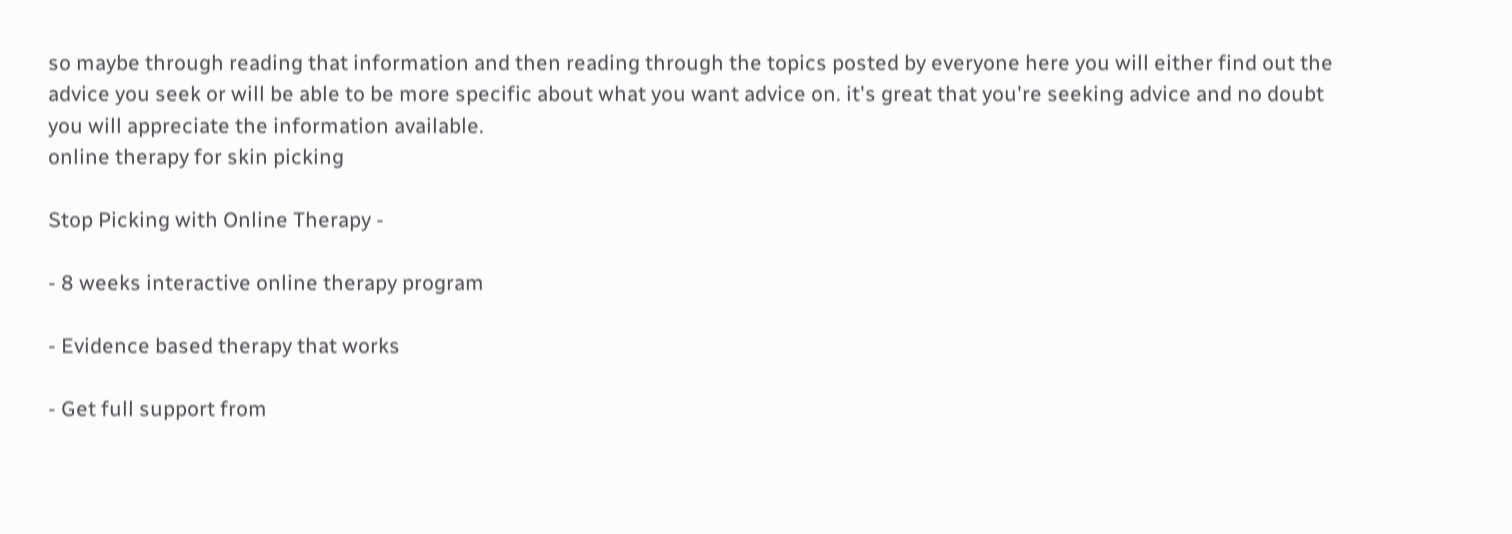so maybe through reading that information and then reading through the topics posted by everyone here you will either find out the advice you seek or will be able to be more specific about what you want advice on. it's great that you're seeking advice and no doubt you will appreciate the information available.
online therapy for skin picking

Stop Picking with Online Therapy -

- 8 weeks interactive online therapy program

- Evidence based therapy that works

- Get full support from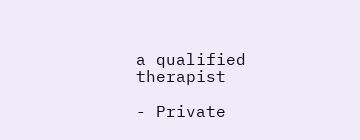a qualified therapist

- Private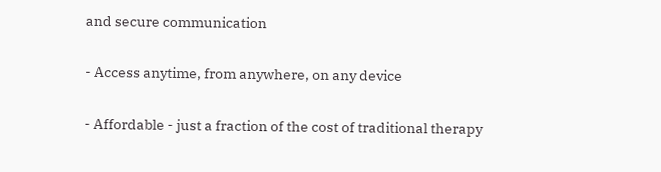and secure communication

- Access anytime, from anywhere, on any device

- Affordable - just a fraction of the cost of traditional therapy